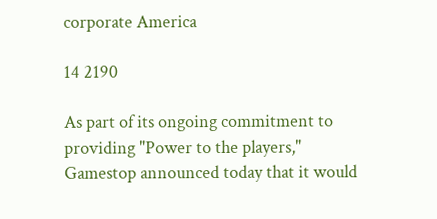corporate America

14 2190

As part of its ongoing commitment to providing "Power to the players," Gamestop announced today that it would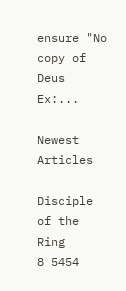ensure "No copy of Deus Ex:...

Newest Articles

Disciple of the Ring
8 5454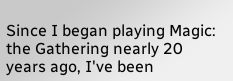Since I began playing Magic: the Gathering nearly 20 years ago, I've been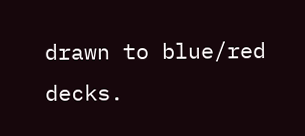drawn to blue/red decks.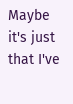Maybe it's just that I've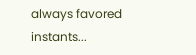always favored instants...